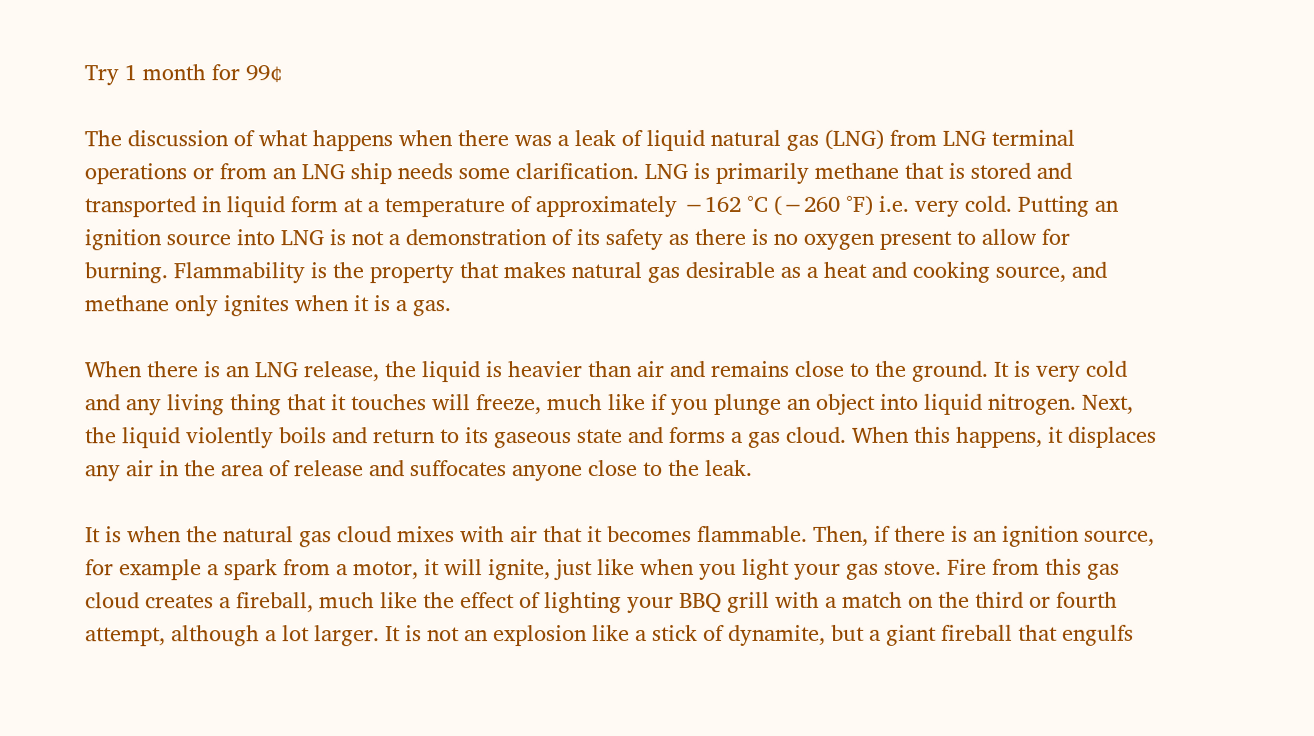Try 1 month for 99¢

The discussion of what happens when there was a leak of liquid natural gas (LNG) from LNG terminal operations or from an LNG ship needs some clarification. LNG is primarily methane that is stored and transported in liquid form at a temperature of approximately −162 °C (−260 °F) i.e. very cold. Putting an ignition source into LNG is not a demonstration of its safety as there is no oxygen present to allow for burning. Flammability is the property that makes natural gas desirable as a heat and cooking source, and methane only ignites when it is a gas.

When there is an LNG release, the liquid is heavier than air and remains close to the ground. It is very cold and any living thing that it touches will freeze, much like if you plunge an object into liquid nitrogen. Next, the liquid violently boils and return to its gaseous state and forms a gas cloud. When this happens, it displaces any air in the area of release and suffocates anyone close to the leak.

It is when the natural gas cloud mixes with air that it becomes flammable. Then, if there is an ignition source, for example a spark from a motor, it will ignite, just like when you light your gas stove. Fire from this gas cloud creates a fireball, much like the effect of lighting your BBQ grill with a match on the third or fourth attempt, although a lot larger. It is not an explosion like a stick of dynamite, but a giant fireball that engulfs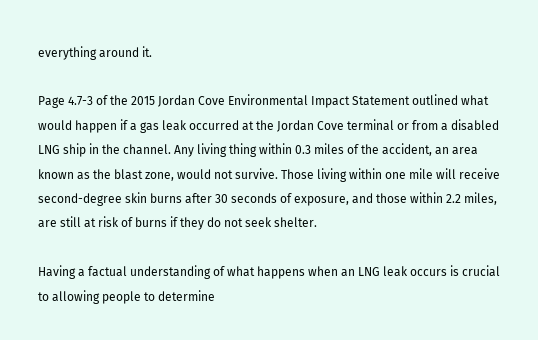everything around it.

Page 4.7-3 of the 2015 Jordan Cove Environmental Impact Statement outlined what would happen if a gas leak occurred at the Jordan Cove terminal or from a disabled LNG ship in the channel. Any living thing within 0.3 miles of the accident, an area known as the blast zone, would not survive. Those living within one mile will receive second-degree skin burns after 30 seconds of exposure, and those within 2.2 miles, are still at risk of burns if they do not seek shelter.

Having a factual understanding of what happens when an LNG leak occurs is crucial to allowing people to determine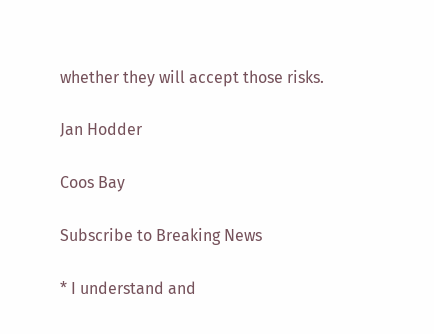whether they will accept those risks.

Jan Hodder

Coos Bay

Subscribe to Breaking News

* I understand and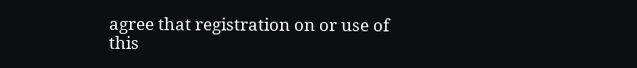agree that registration on or use of this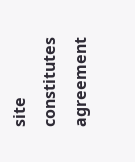site constitutes agreement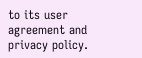to its user agreement and privacy policy.